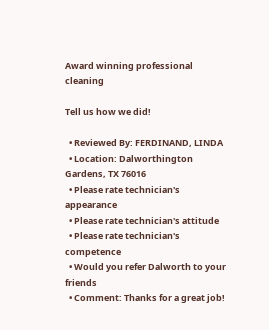Award winning professional cleaning

Tell us how we did!

  • Reviewed By: FERDINAND, LINDA
  • Location: Dalworthington Gardens, TX 76016
  • Please rate technician's appearance
  • Please rate technician's attitude
  • Please rate technician's competence
  • Would you refer Dalworth to your friends
  • Comment: Thanks for a great job!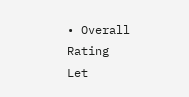• Overall Rating
Let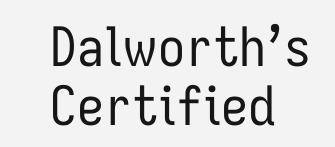Dalworth’s Certified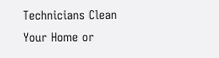Technicians Clean
Your Home or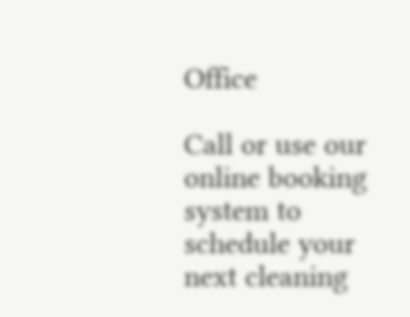Office

Call or use our online booking system to schedule your next cleaning